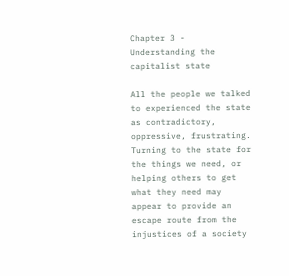Chapter 3 - Understanding the capitalist state

All the people we talked to experienced the state as contradictory, oppressive, frustrating. Turning to the state for the things we need, or helping others to get what they need may appear to provide an escape route from the injustices of a society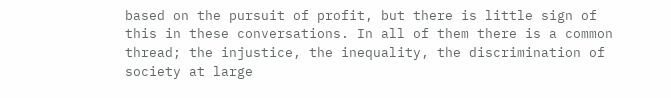based on the pursuit of profit, but there is little sign of this in these conversations. In all of them there is a common thread; the injustice, the inequality, the discrimination of society at large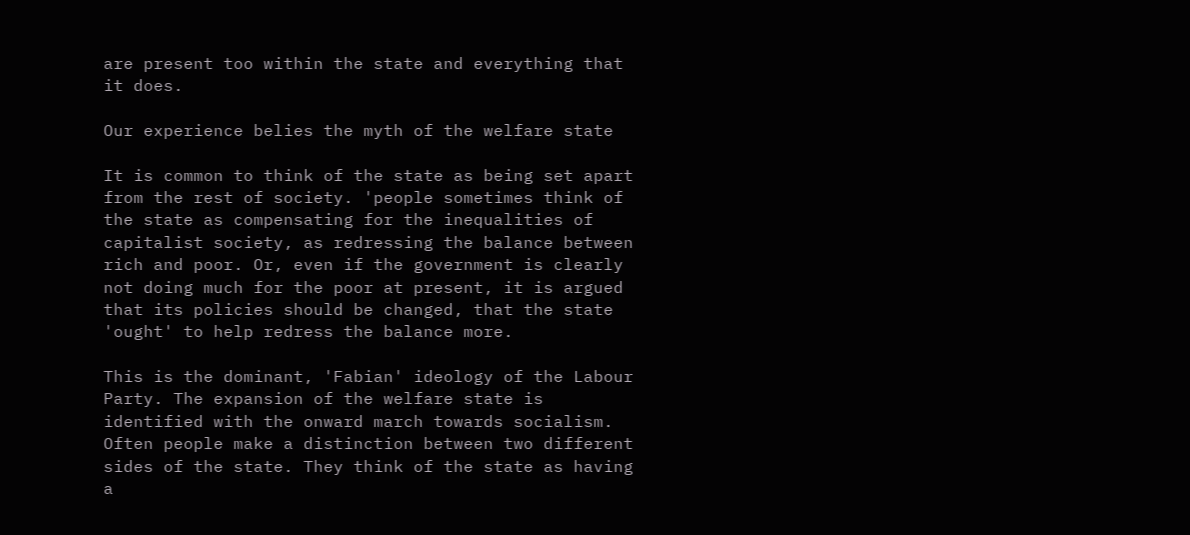are present too within the state and everything that it does.

Our experience belies the myth of the welfare state

It is common to think of the state as being set apart from the rest of society. 'people sometimes think of the state as compensating for the inequalities of capitalist society, as redressing the balance between rich and poor. Or, even if the government is clearly not doing much for the poor at present, it is argued that its policies should be changed, that the state 'ought' to help redress the balance more.

This is the dominant, 'Fabian' ideology of the Labour Party. The expansion of the welfare state is identified with the onward march towards socialism. Often people make a distinction between two different sides of the state. They think of the state as having a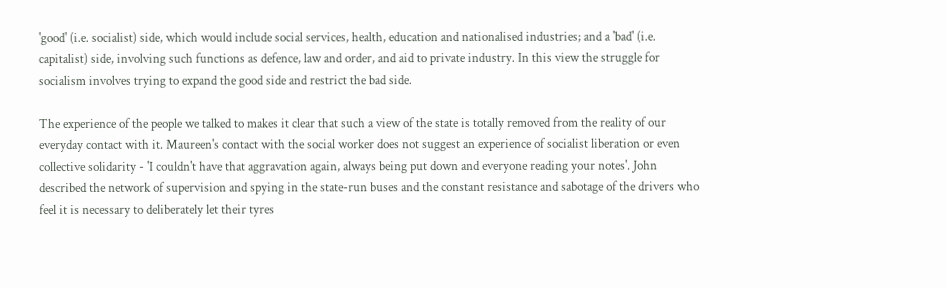'good' (i.e. socialist) side, which would include social services, health, education and nationalised industries; and a 'bad' (i.e. capitalist) side, involving such functions as defence, law and order, and aid to private industry. In this view the struggle for socialism involves trying to expand the good side and restrict the bad side.

The experience of the people we talked to makes it clear that such a view of the state is totally removed from the reality of our everyday contact with it. Maureen's contact with the social worker does not suggest an experience of socialist liberation or even collective solidarity - 'I couldn't have that aggravation again, always being put down and everyone reading your notes'. John described the network of supervision and spying in the state-run buses and the constant resistance and sabotage of the drivers who feel it is necessary to deliberately let their tyres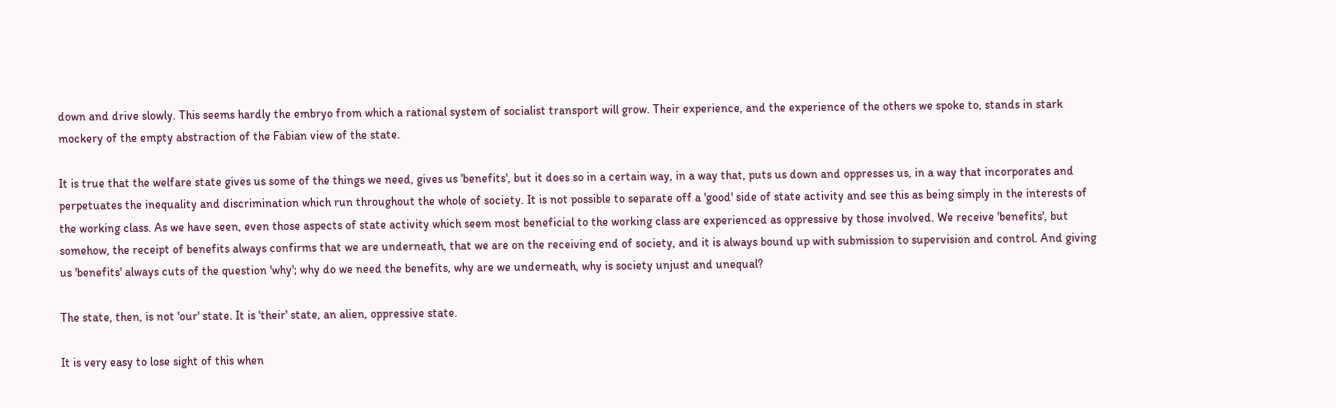down and drive slowly. This seems hardly the embryo from which a rational system of socialist transport will grow. Their experience, and the experience of the others we spoke to, stands in stark mockery of the empty abstraction of the Fabian view of the state.

It is true that the welfare state gives us some of the things we need, gives us 'benefits', but it does so in a certain way, in a way that, puts us down and oppresses us, in a way that incorporates and perpetuates the inequality and discrimination which run throughout the whole of society. It is not possible to separate off a 'good' side of state activity and see this as being simply in the interests of the working class. As we have seen, even those aspects of state activity which seem most beneficial to the working class are experienced as oppressive by those involved. We receive 'benefits', but somehow, the receipt of benefits always confirms that we are underneath, that we are on the receiving end of society, and it is always bound up with submission to supervision and control. And giving us 'benefits' always cuts of the question 'why'; why do we need the benefits, why are we underneath, why is society unjust and unequal?

The state, then, is not 'our' state. It is 'their' state, an alien, oppressive state.

It is very easy to lose sight of this when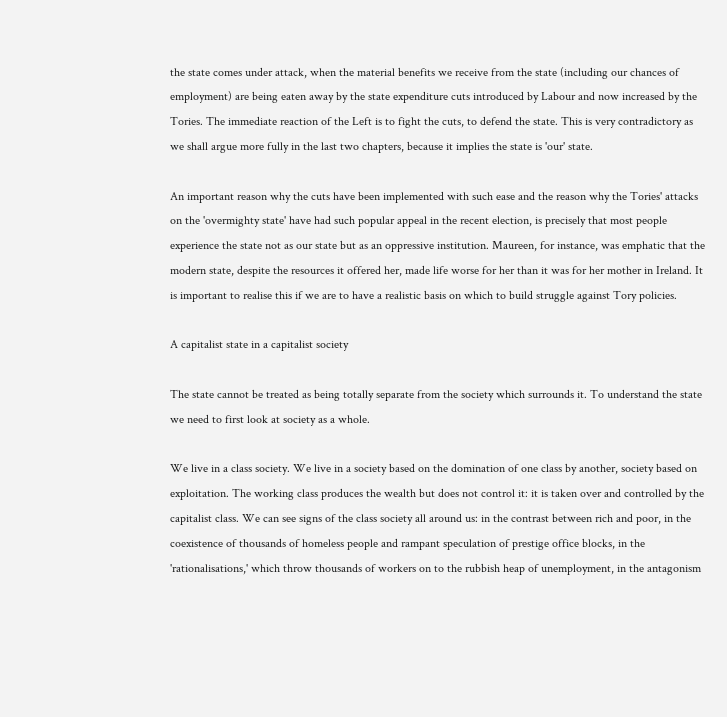the state comes under attack, when the material benefits we receive from the state (including our chances of employment) are being eaten away by the state expenditure cuts introduced by Labour and now increased by the Tories. The immediate reaction of the Left is to fight the cuts, to defend the state. This is very contradictory as we shall argue more fully in the last two chapters, because it implies the state is 'our' state.

An important reason why the cuts have been implemented with such ease and the reason why the Tories' attacks on the 'overmighty state' have had such popular appeal in the recent election, is precisely that most people experience the state not as our state but as an oppressive institution. Maureen, for instance, was emphatic that the modern state, despite the resources it offered her, made life worse for her than it was for her mother in Ireland. It is important to realise this if we are to have a realistic basis on which to build struggle against Tory policies.

A capitalist state in a capitalist society

The state cannot be treated as being totally separate from the society which surrounds it. To understand the state we need to first look at society as a whole.

We live in a class society. We live in a society based on the domination of one class by another, society based on exploitation. The working class produces the wealth but does not control it: it is taken over and controlled by the capitalist class. We can see signs of the class society all around us: in the contrast between rich and poor, in the coexistence of thousands of homeless people and rampant speculation of prestige office blocks, in the 'rationalisations,' which throw thousands of workers on to the rubbish heap of unemployment, in the antagonism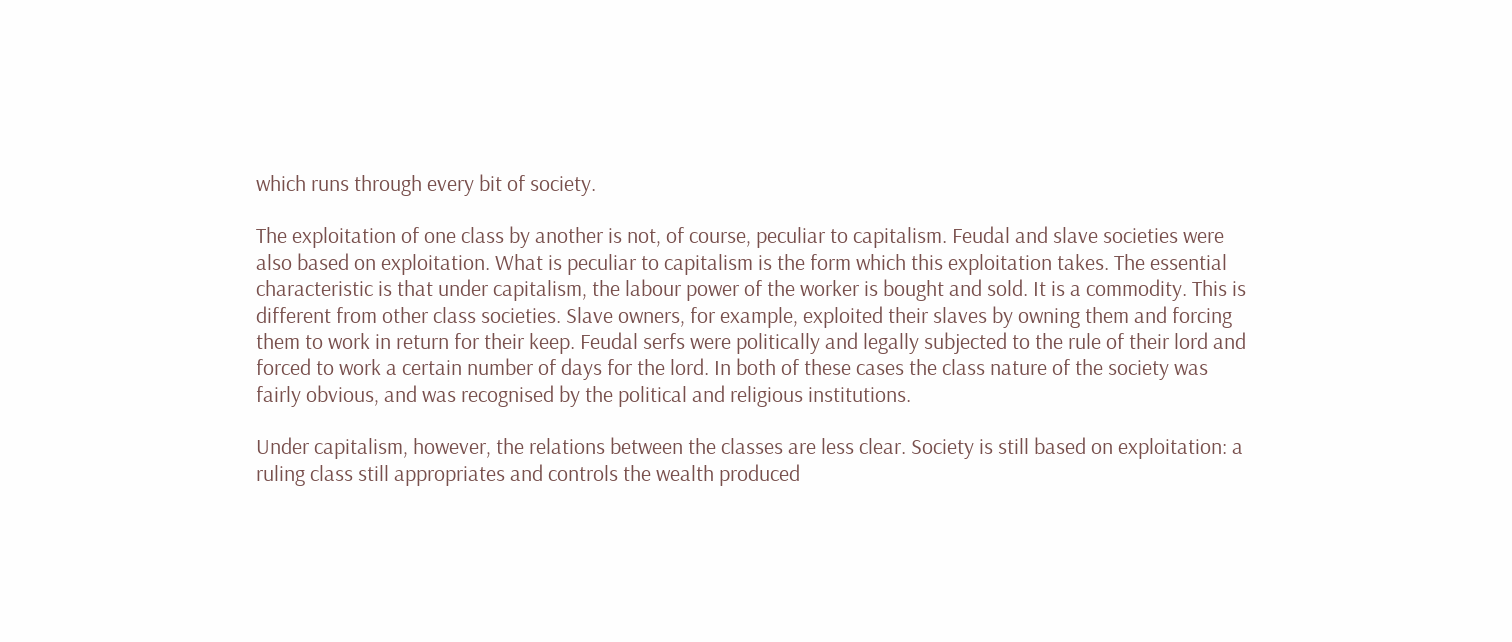which runs through every bit of society.

The exploitation of one class by another is not, of course, peculiar to capitalism. Feudal and slave societies were also based on exploitation. What is peculiar to capitalism is the form which this exploitation takes. The essential characteristic is that under capitalism, the labour power of the worker is bought and sold. It is a commodity. This is different from other class societies. Slave owners, for example, exploited their slaves by owning them and forcing them to work in return for their keep. Feudal serfs were politically and legally subjected to the rule of their lord and forced to work a certain number of days for the lord. In both of these cases the class nature of the society was fairly obvious, and was recognised by the political and religious institutions.

Under capitalism, however, the relations between the classes are less clear. Society is still based on exploitation: a ruling class still appropriates and controls the wealth produced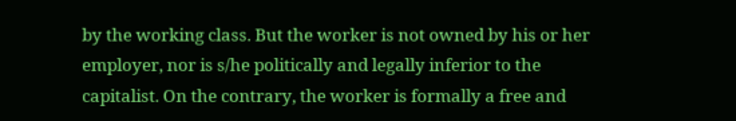by the working class. But the worker is not owned by his or her employer, nor is s/he politically and legally inferior to the capitalist. On the contrary, the worker is formally a free and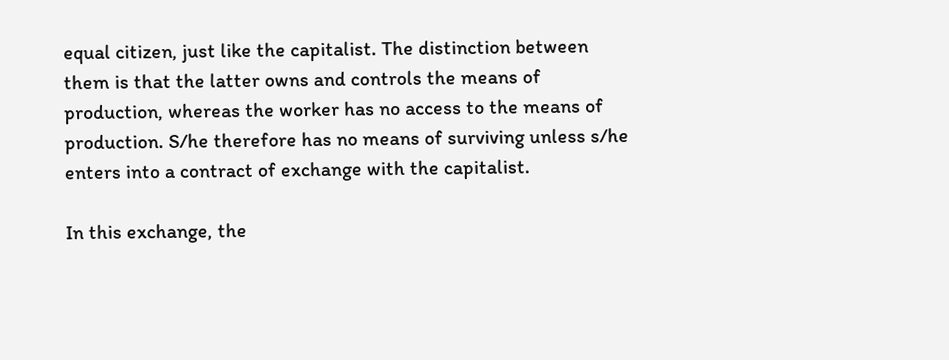equal citizen, just like the capitalist. The distinction between them is that the latter owns and controls the means of production, whereas the worker has no access to the means of production. S/he therefore has no means of surviving unless s/he enters into a contract of exchange with the capitalist.

In this exchange, the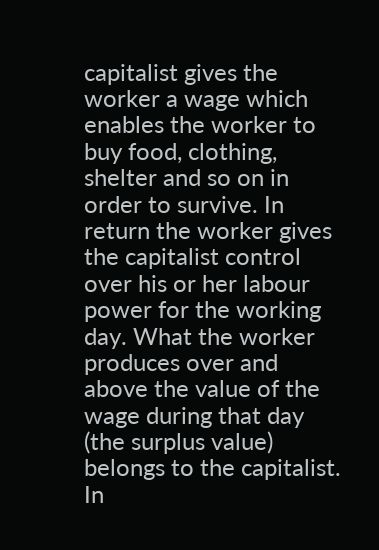capitalist gives the worker a wage which enables the worker to buy food, clothing, shelter and so on in order to survive. In return the worker gives the capitalist control over his or her labour power for the working day. What the worker produces over and above the value of the wage during that day (the surplus value) belongs to the capitalist. In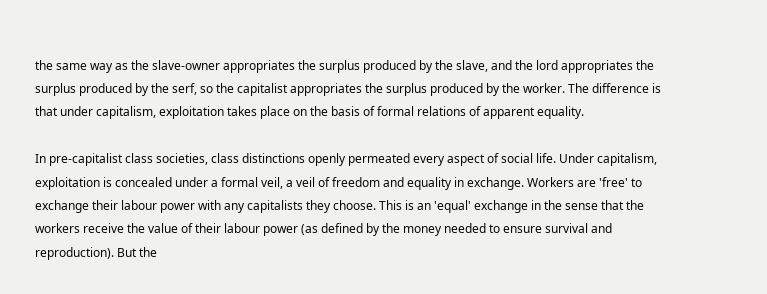the same way as the slave-owner appropriates the surplus produced by the slave, and the lord appropriates the surplus produced by the serf, so the capitalist appropriates the surplus produced by the worker. The difference is that under capitalism, exploitation takes place on the basis of formal relations of apparent equality.

In pre-capitalist class societies, class distinctions openly permeated every aspect of social life. Under capitalism, exploitation is concealed under a formal veil, a veil of freedom and equality in exchange. Workers are 'free' to exchange their labour power with any capitalists they choose. This is an 'equal' exchange in the sense that the workers receive the value of their labour power (as defined by the money needed to ensure survival and reproduction). But the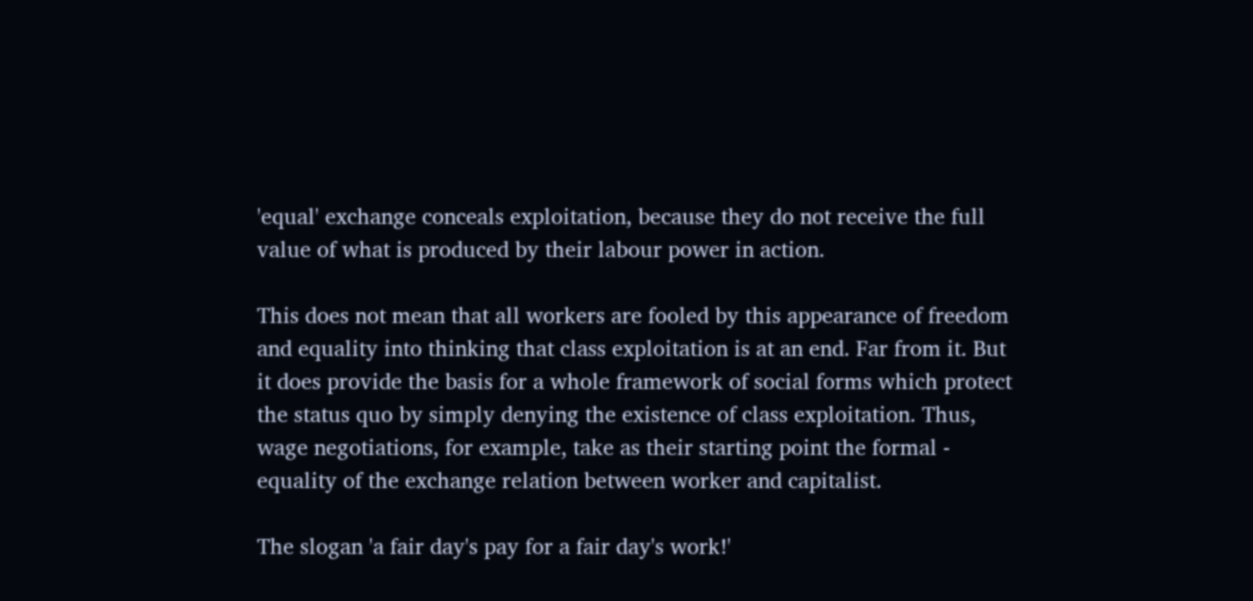'equal' exchange conceals exploitation, because they do not receive the full value of what is produced by their labour power in action.

This does not mean that all workers are fooled by this appearance of freedom and equality into thinking that class exploitation is at an end. Far from it. But it does provide the basis for a whole framework of social forms which protect the status quo by simply denying the existence of class exploitation. Thus, wage negotiations, for example, take as their starting point the formal - equality of the exchange relation between worker and capitalist.

The slogan 'a fair day's pay for a fair day's work!'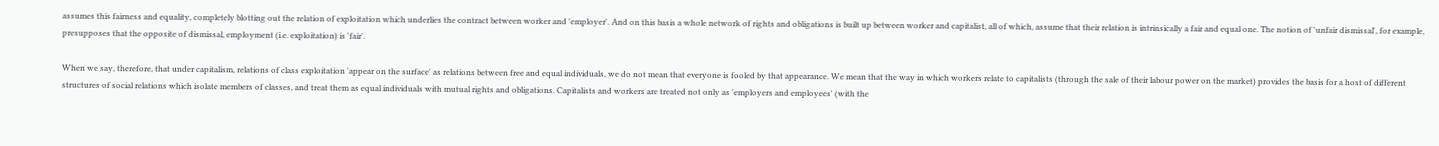assumes this fairness and equality, completely blotting out the relation of exploitation which underlies the contract between worker and 'employer'. And on this basis a whole network of rights and obligations is built up between worker and capitalist, all of which, assume that their relation is intrinsically a fair and equal one. The notion of 'unfair dismissal', for example, presupposes that the opposite of dismissal, employment (i.e. exploitation) is 'fair'.

When we say, therefore, that under capitalism, relations of class exploitation 'appear on the surface' as relations between free and equal individuals, we do not mean that everyone is fooled by that appearance. We mean that the way in which workers relate to capitalists (through the sale of their labour power on the market) provides the basis for a host of different structures of social relations which isolate members of classes, and treat them as equal individuals with mutual rights and obligations. Capitalists and workers are treated not only as 'employers and employees' (with the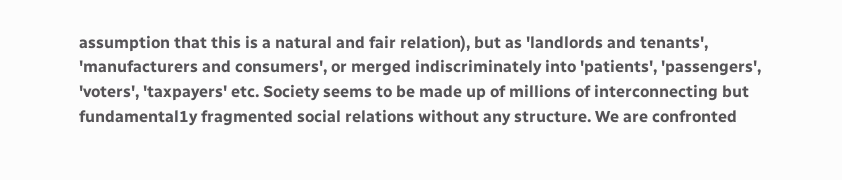assumption that this is a natural and fair relation), but as 'landlords and tenants', 'manufacturers and consumers', or merged indiscriminately into 'patients', 'passengers', 'voters', 'taxpayers' etc. Society seems to be made up of millions of interconnecting but fundamental1y fragmented social relations without any structure. We are confronted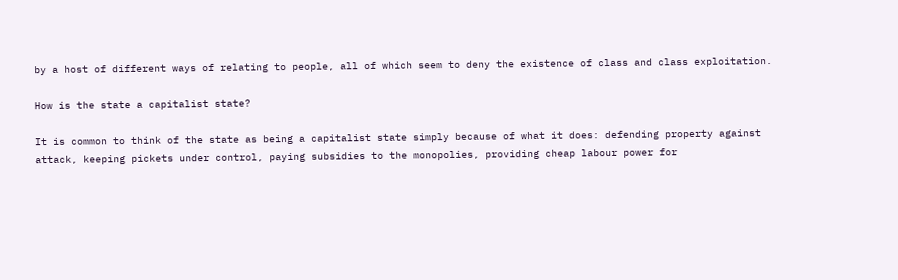by a host of different ways of relating to people, all of which seem to deny the existence of class and class exploitation.

How is the state a capitalist state?

It is common to think of the state as being a capitalist state simply because of what it does: defending property against attack, keeping pickets under control, paying subsidies to the monopolies, providing cheap labour power for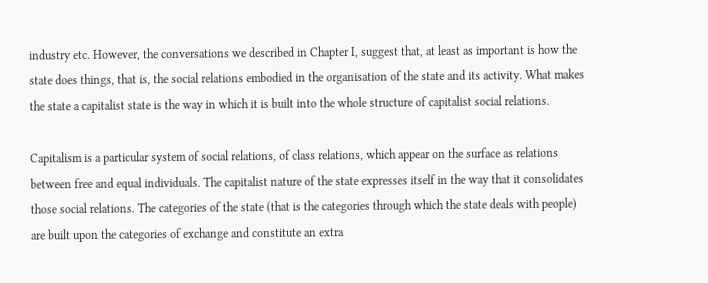industry etc. However, the conversations we described in Chapter I, suggest that, at least as important is how the state does things, that is, the social relations embodied in the organisation of the state and its activity. What makes the state a capitalist state is the way in which it is built into the whole structure of capitalist social relations.

Capitalism is a particular system of social relations, of class relations, which appear on the surface as relations between free and equal individuals. The capitalist nature of the state expresses itself in the way that it consolidates those social relations. The categories of the state (that is the categories through which the state deals with people) are built upon the categories of exchange and constitute an extra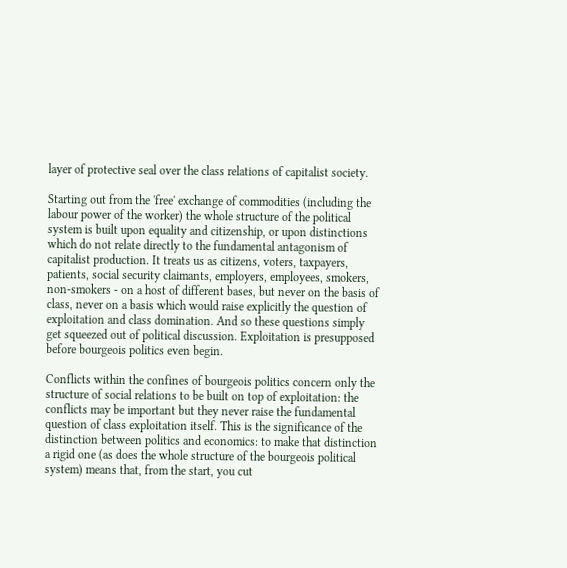layer of protective seal over the class relations of capitalist society.

Starting out from the 'free' exchange of commodities (including the labour power of the worker) the whole structure of the political system is built upon equality and citizenship, or upon distinctions which do not relate directly to the fundamental antagonism of capitalist production. It treats us as citizens, voters, taxpayers, patients, social security claimants, employers, employees, smokers, non-smokers - on a host of different bases, but never on the basis of class, never on a basis which would raise explicitly the question of exploitation and class domination. And so these questions simply get squeezed out of political discussion. Exploitation is presupposed before bourgeois politics even begin.

Conflicts within the confines of bourgeois politics concern only the structure of social relations to be built on top of exploitation: the conflicts may be important but they never raise the fundamental question of class exploitation itself. This is the significance of the distinction between politics and economics: to make that distinction a rigid one (as does the whole structure of the bourgeois political system) means that, from the start, you cut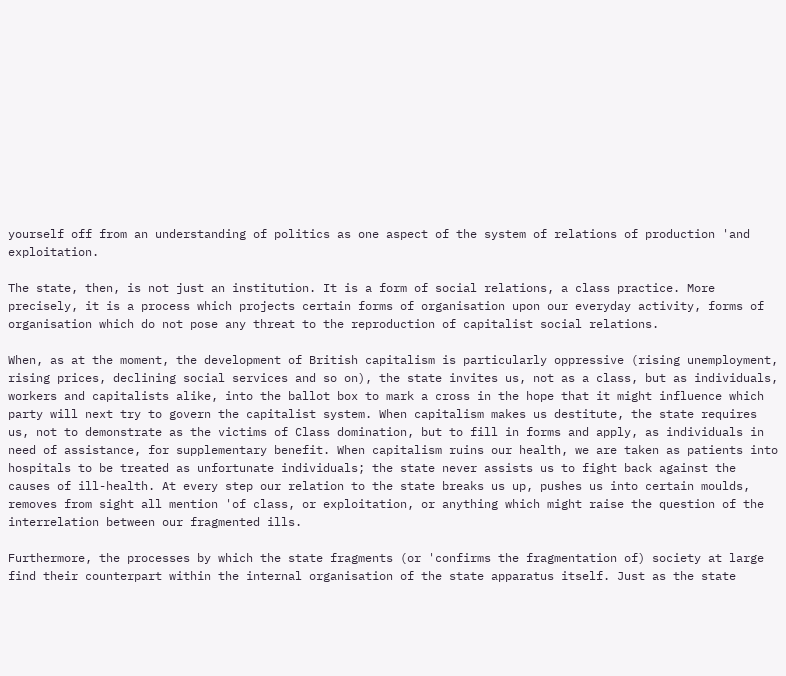yourself off from an understanding of politics as one aspect of the system of relations of production 'and exploitation.

The state, then, is not just an institution. It is a form of social relations, a class practice. More precisely, it is a process which projects certain forms of organisation upon our everyday activity, forms of organisation which do not pose any threat to the reproduction of capitalist social relations.

When, as at the moment, the development of British capitalism is particularly oppressive (rising unemployment, rising prices, declining social services and so on), the state invites us, not as a class, but as individuals, workers and capitalists alike, into the ballot box to mark a cross in the hope that it might influence which party will next try to govern the capitalist system. When capitalism makes us destitute, the state requires us, not to demonstrate as the victims of Class domination, but to fill in forms and apply, as individuals in need of assistance, for supplementary benefit. When capitalism ruins our health, we are taken as patients into hospitals to be treated as unfortunate individuals; the state never assists us to fight back against the causes of ill-health. At every step our relation to the state breaks us up, pushes us into certain moulds, removes from sight all mention 'of class, or exploitation, or anything which might raise the question of the interrelation between our fragmented ills.

Furthermore, the processes by which the state fragments (or 'confirms the fragmentation of) society at large find their counterpart within the internal organisation of the state apparatus itself. Just as the state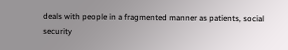deals with people in a fragmented manner as patients, social security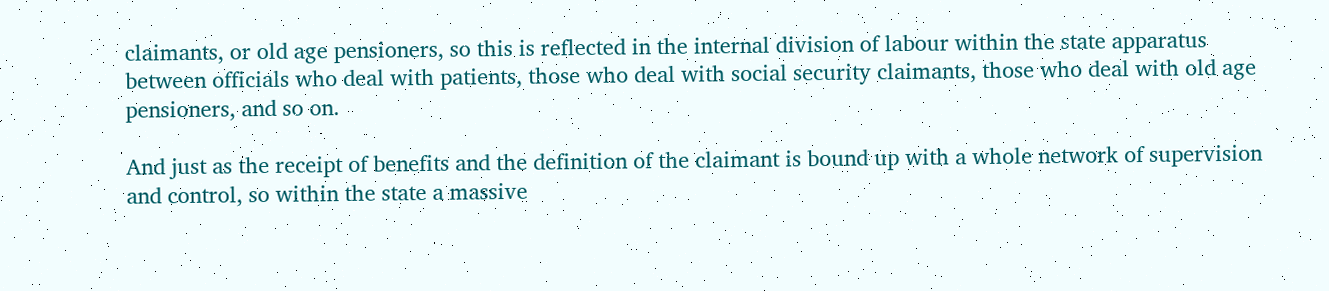claimants, or old age pensioners, so this is reflected in the internal division of labour within the state apparatus between officials who deal with patients, those who deal with social security claimants, those who deal with old age pensioners, and so on.

And just as the receipt of benefits and the definition of the claimant is bound up with a whole network of supervision and control, so within the state a massive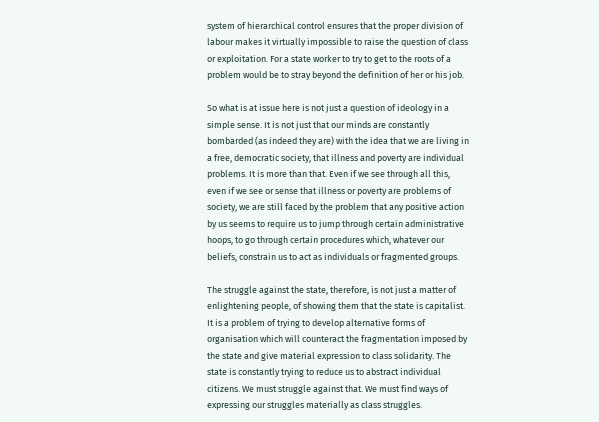system of hierarchical control ensures that the proper division of labour makes it virtually impossible to raise the question of class or exploitation. For a state worker to try to get to the roots of a problem would be to stray beyond the definition of her or his job.

So what is at issue here is not just a question of ideology in a simple sense. It is not just that our minds are constantly bombarded (as indeed they are) with the idea that we are living in a free, democratic society, that illness and poverty are individual problems. It is more than that. Even if we see through all this, even if we see or sense that illness or poverty are problems of society, we are still faced by the problem that any positive action by us seems to require us to jump through certain administrative hoops, to go through certain procedures which, whatever our beliefs, constrain us to act as individuals or fragmented groups.

The struggle against the state, therefore, is not just a matter of enlightening people, of showing them that the state is capitalist. It is a problem of trying to develop alternative forms of organisation which will counteract the fragmentation imposed by the state and give material expression to class solidarity. The state is constantly trying to reduce us to abstract individual citizens. We must struggle against that. We must find ways of expressing our struggles materially as class struggles.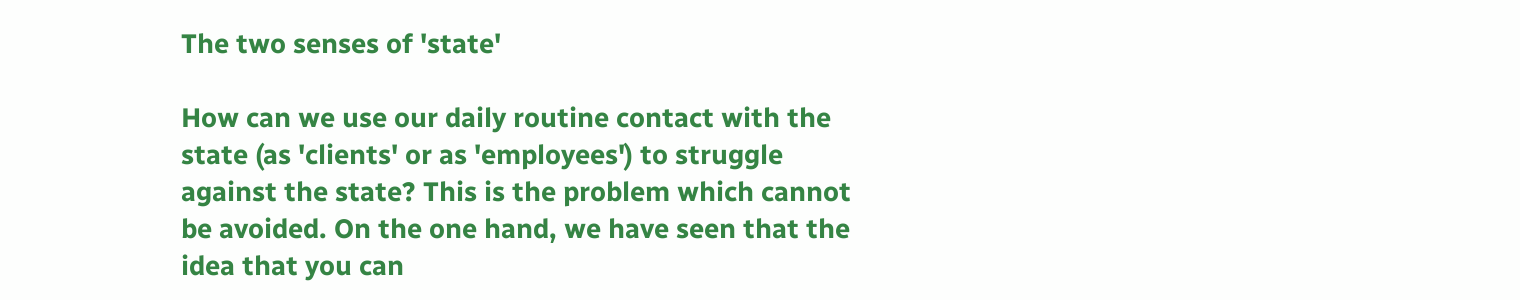The two senses of 'state'

How can we use our daily routine contact with the state (as 'clients' or as 'employees') to struggle against the state? This is the problem which cannot be avoided. On the one hand, we have seen that the idea that you can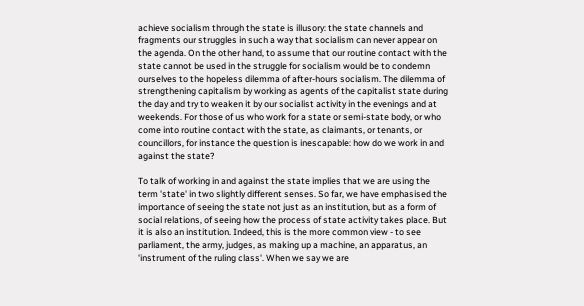achieve socialism through the state is illusory: the state channels and fragments our struggles in such a way that socialism can never appear on the agenda. On the other hand, to assume that our routine contact with the state cannot be used in the struggle for socialism would be to condemn ourselves to the hopeless dilemma of after-hours socialism. The dilemma of strengthening capitalism by working as agents of the capitalist state during the day and try to weaken it by our socialist activity in the evenings and at weekends. For those of us who work for a state or semi-state body, or who come into routine contact with the state, as claimants, or tenants, or councillors, for instance the question is inescapable: how do we work in and against the state?

To talk of working in and against the state implies that we are using the term 'state' in two slightly different senses. So far, we have emphasised the importance of seeing the state not just as an institution, but as a form of social relations, of seeing how the process of state activity takes place. But it is also an institution. Indeed, this is the more common view - to see parliament, the army, judges, as making up a machine, an apparatus, an 'instrument of the ruling class'. When we say we are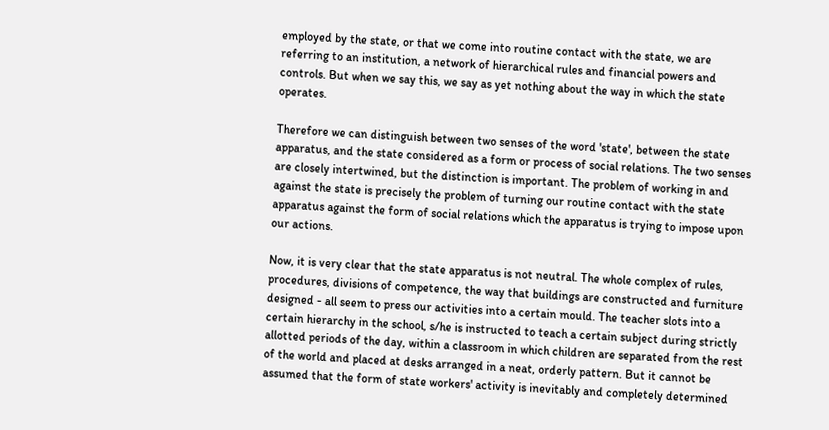employed by the state, or that we come into routine contact with the state, we are referring to an institution, a network of hierarchical rules and financial powers and controls. But when we say this, we say as yet nothing about the way in which the state operates.

Therefore we can distinguish between two senses of the word 'state', between the state apparatus, and the state considered as a form or process of social relations. The two senses are closely intertwined, but the distinction is important. The problem of working in and against the state is precisely the problem of turning our routine contact with the state apparatus against the form of social relations which the apparatus is trying to impose upon our actions.

Now, it is very clear that the state apparatus is not neutral. The whole complex of rules, procedures, divisions of competence, the way that buildings are constructed and furniture designed - all seem to press our activities into a certain mould. The teacher slots into a certain hierarchy in the school, s/he is instructed to teach a certain subject during strictly allotted periods of the day, within a classroom in which children are separated from the rest of the world and placed at desks arranged in a neat, orderly pattern. But it cannot be assumed that the form of state workers' activity is inevitably and completely determined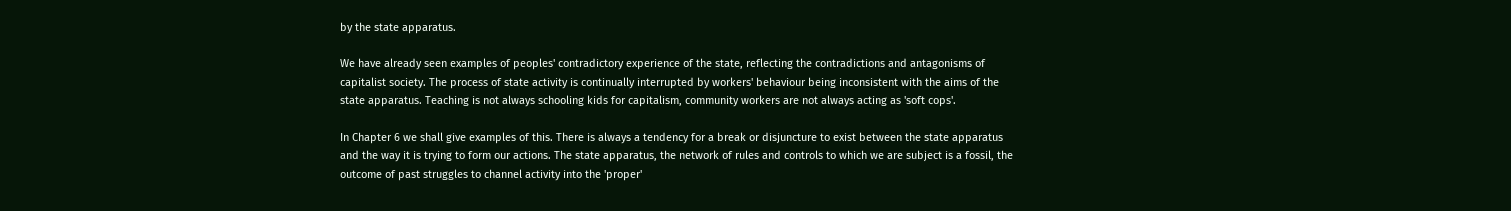by the state apparatus.

We have already seen examples of peoples' contradictory experience of the state, reflecting the contradictions and antagonisms of capitalist society. The process of state activity is continually interrupted by workers' behaviour being inconsistent with the aims of the state apparatus. Teaching is not always schooling kids for capitalism, community workers are not always acting as 'soft cops'.

In Chapter 6 we shall give examples of this. There is always a tendency for a break or disjuncture to exist between the state apparatus and the way it is trying to form our actions. The state apparatus, the network of rules and controls to which we are subject is a fossil, the outcome of past struggles to channel activity into the 'proper'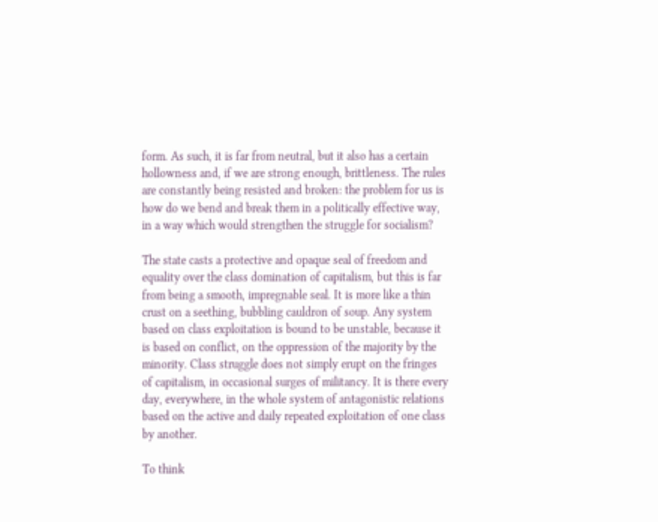form. As such, it is far from neutral, but it also has a certain hollowness and, if we are strong enough, brittleness. The rules are constantly being resisted and broken: the problem for us is how do we bend and break them in a politically effective way, in a way which would strengthen the struggle for socialism?

The state casts a protective and opaque seal of freedom and equality over the class domination of capitalism, but this is far from being a smooth, impregnable seal. It is more like a thin crust on a seething, bubbling cauldron of soup. Any system based on class exploitation is bound to be unstable, because it is based on conflict, on the oppression of the majority by the minority. Class struggle does not simply erupt on the fringes of capitalism, in occasional surges of militancy. It is there every day, everywhere, in the whole system of antagonistic relations based on the active and daily repeated exploitation of one class by another.

To think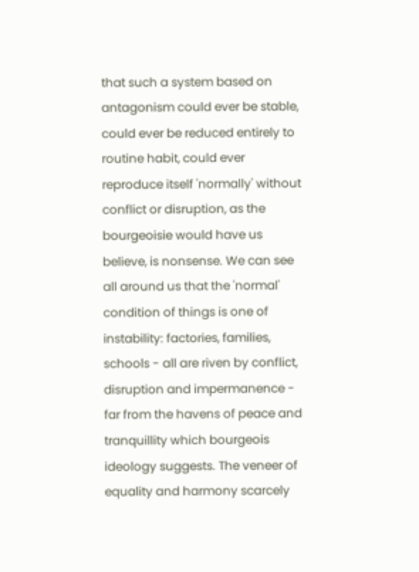that such a system based on antagonism could ever be stable, could ever be reduced entirely to routine habit, could ever reproduce itself 'normally' without conflict or disruption, as the bourgeoisie would have us believe, is nonsense. We can see all around us that the 'normal' condition of things is one of instability: factories, families, schools - all are riven by conflict, disruption and impermanence - far from the havens of peace and tranquillity which bourgeois ideology suggests. The veneer of equality and harmony scarcely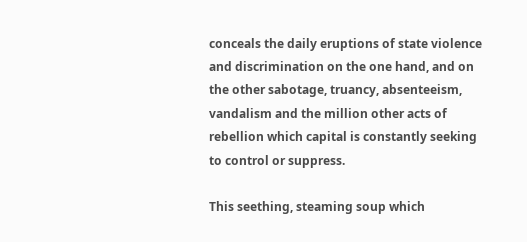conceals the daily eruptions of state violence and discrimination on the one hand, and on the other sabotage, truancy, absenteeism, vandalism and the million other acts of rebellion which capital is constantly seeking to control or suppress.

This seething, steaming soup which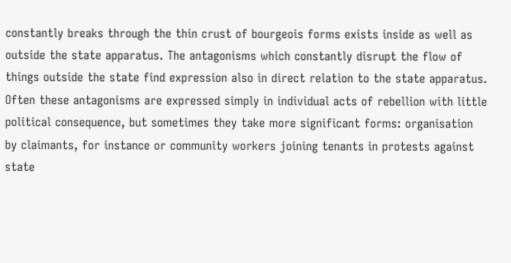constantly breaks through the thin crust of bourgeois forms exists inside as well as outside the state apparatus. The antagonisms which constantly disrupt the flow of things outside the state find expression also in direct relation to the state apparatus. Often these antagonisms are expressed simply in individual acts of rebellion with little political consequence, but sometimes they take more significant forms: organisation by claimants, for instance or community workers joining tenants in protests against state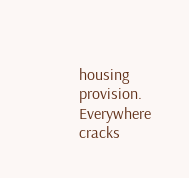housing provision. Everywhere cracks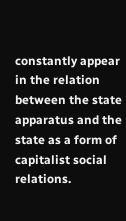constantly appear in the relation between the state apparatus and the state as a form of capitalist social relations.